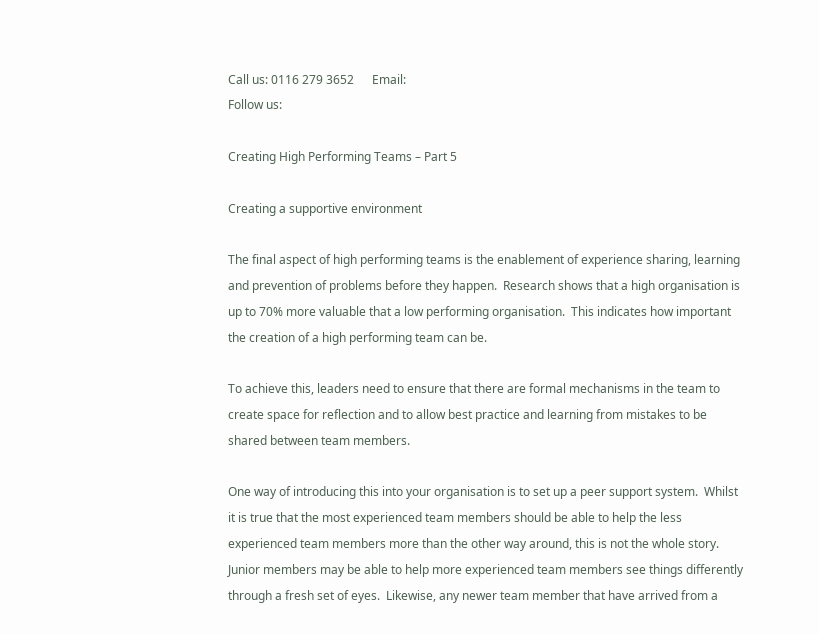Call us: 0116 279 3652      Email:
Follow us:

Creating High Performing Teams – Part 5

Creating a supportive environment

The final aspect of high performing teams is the enablement of experience sharing, learning and prevention of problems before they happen.  Research shows that a high organisation is up to 70% more valuable that a low performing organisation.  This indicates how important the creation of a high performing team can be.

To achieve this, leaders need to ensure that there are formal mechanisms in the team to create space for reflection and to allow best practice and learning from mistakes to be shared between team members.

One way of introducing this into your organisation is to set up a peer support system.  Whilst it is true that the most experienced team members should be able to help the less experienced team members more than the other way around, this is not the whole story.  Junior members may be able to help more experienced team members see things differently through a fresh set of eyes.  Likewise, any newer team member that have arrived from a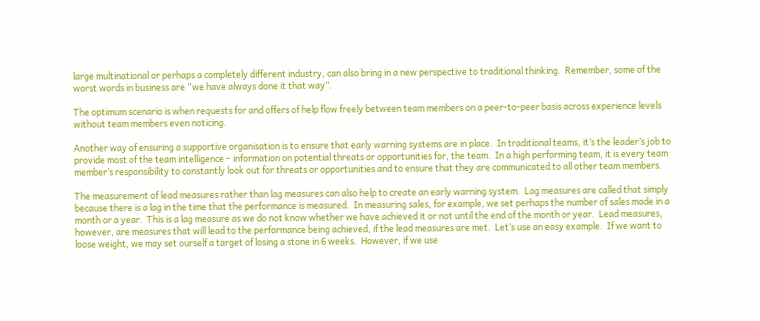large multinational or perhaps a completely different industry, can also bring in a new perspective to traditional thinking.  Remember, some of the worst words in business are “we have always done it that way”.

The optimum scenario is when requests for and offers of help flow freely between team members on a peer-to-peer basis across experience levels without team members even noticing.

Another way of ensuring a supportive organisation is to ensure that early warning systems are in place.  In traditional teams, it’s the leader’s job to provide most of the team intelligence – information on potential threats or opportunities for, the team.  In a high performing team, it is every team member’s responsibility to constantly look out for threats or opportunities and to ensure that they are communicated to all other team members.

The measurement of lead measures rather than lag measures can also help to create an early warning system.  Lag measures are called that simply because there is a lag in the time that the performance is measured.  In measuring sales, for example, we set perhaps the number of sales made in a month or a year.  This is a lag measure as we do not know whether we have achieved it or not until the end of the month or year.  Lead measures, however, are measures that will lead to the performance being achieved, if the lead measures are met.  Let’s use an easy example.  If we want to loose weight, we may set ourself a target of losing a stone in 6 weeks.  However, if we use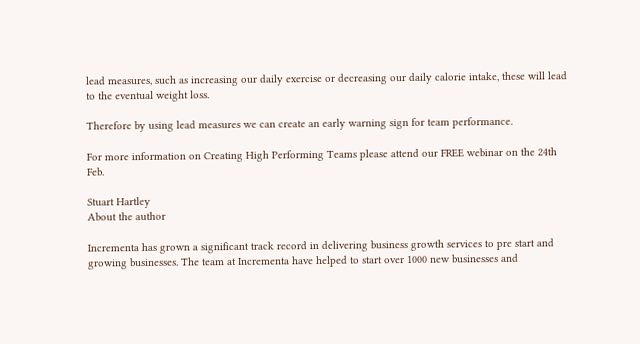lead measures, such as increasing our daily exercise or decreasing our daily calorie intake, these will lead to the eventual weight loss.

Therefore by using lead measures we can create an early warning sign for team performance.

For more information on Creating High Performing Teams please attend our FREE webinar on the 24th Feb.

Stuart Hartley
About the author

Incrementa has grown a significant track record in delivering business growth services to pre start and growing businesses. The team at Incrementa have helped to start over 1000 new businesses and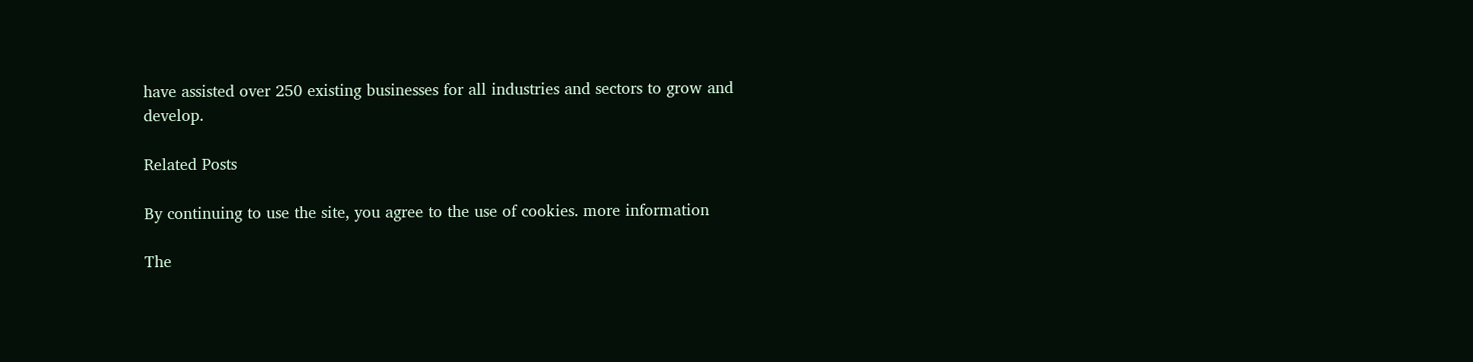have assisted over 250 existing businesses for all industries and sectors to grow and develop.

Related Posts

By continuing to use the site, you agree to the use of cookies. more information

The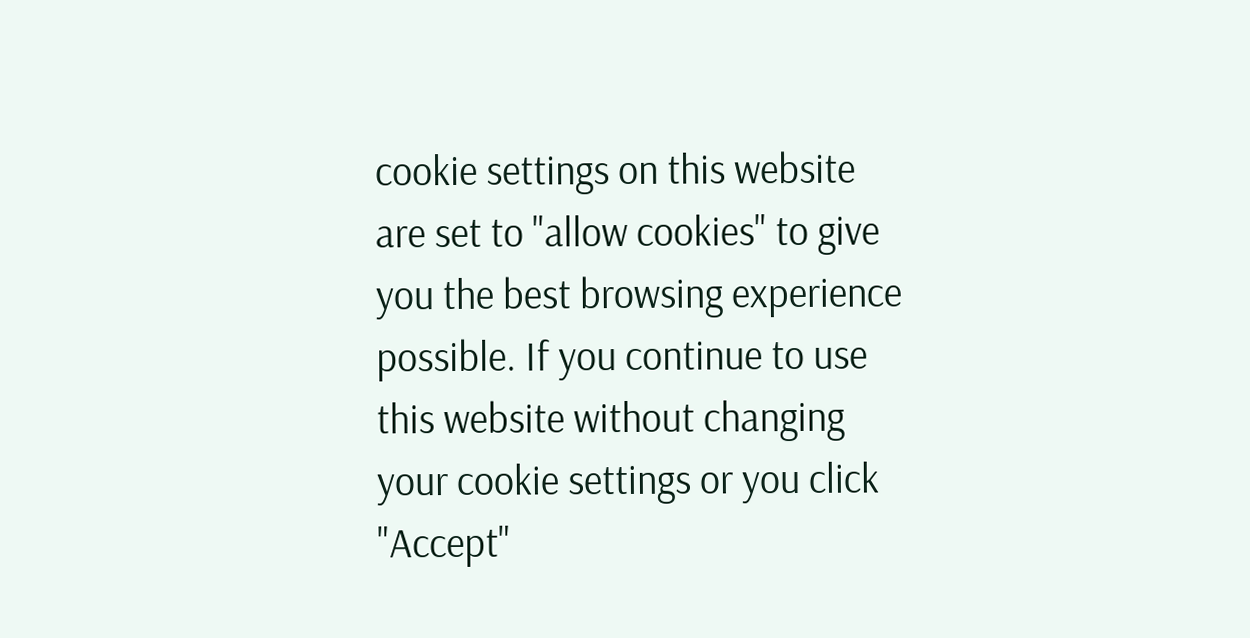cookie settings on this website are set to "allow cookies" to give you the best browsing experience possible. If you continue to use this website without changing your cookie settings or you click "Accept"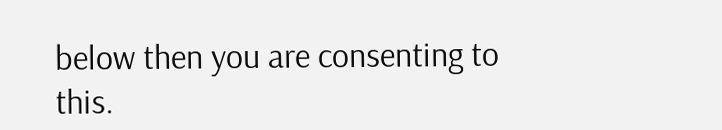below then you are consenting to this.